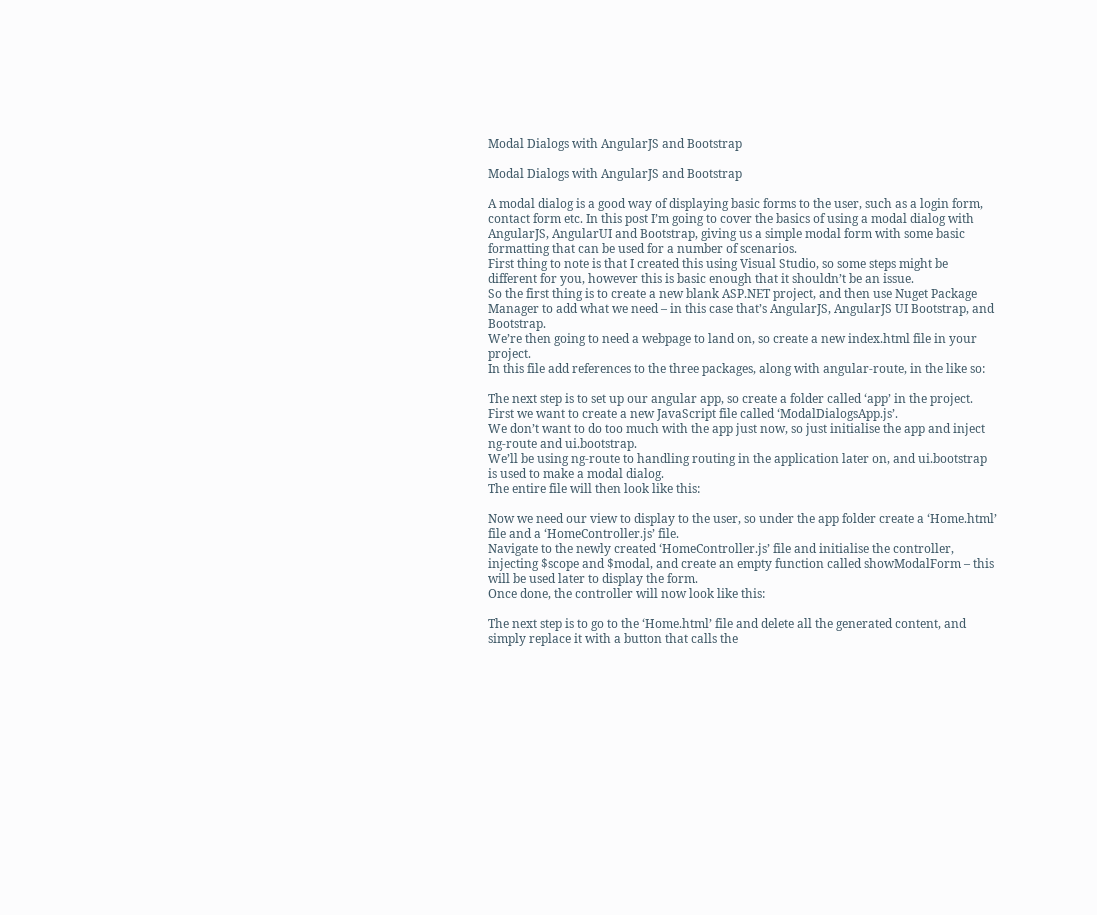Modal Dialogs with AngularJS and Bootstrap

Modal Dialogs with AngularJS and Bootstrap

A modal dialog is a good way of displaying basic forms to the user, such as a login form, contact form etc. In this post I’m going to cover the basics of using a modal dialog with AngularJS, AngularUI and Bootstrap, giving us a simple modal form with some basic formatting that can be used for a number of scenarios.
First thing to note is that I created this using Visual Studio, so some steps might be different for you, however this is basic enough that it shouldn’t be an issue.
So the first thing is to create a new blank ASP.NET project, and then use Nuget Package Manager to add what we need – in this case that’s AngularJS, AngularJS UI Bootstrap, and Bootstrap.
We’re then going to need a webpage to land on, so create a new index.html file in your project.
In this file add references to the three packages, along with angular-route, in the like so:

The next step is to set up our angular app, so create a folder called ‘app’ in the project. First we want to create a new JavaScript file called ‘ModalDialogsApp.js’.
We don’t want to do too much with the app just now, so just initialise the app and inject ng-route and ui.bootstrap.
We’ll be using ng-route to handling routing in the application later on, and ui.bootstrap is used to make a modal dialog.
The entire file will then look like this:

Now we need our view to display to the user, so under the app folder create a ‘Home.html’ file and a ‘HomeController.js’ file.
Navigate to the newly created ‘HomeController.js’ file and initialise the controller, injecting $scope and $modal, and create an empty function called showModalForm – this will be used later to display the form.
Once done, the controller will now look like this:

The next step is to go to the ‘Home.html’ file and delete all the generated content, and simply replace it with a button that calls the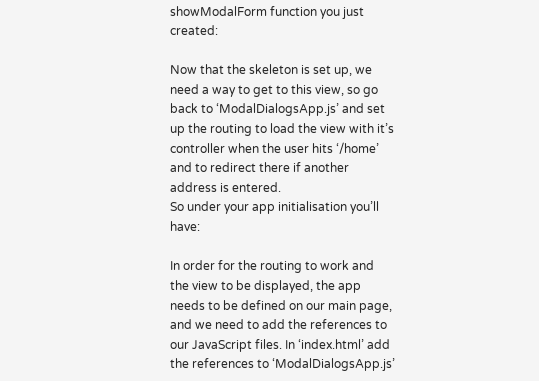showModalForm function you just created:

Now that the skeleton is set up, we need a way to get to this view, so go back to ‘ModalDialogsApp.js’ and set up the routing to load the view with it’s controller when the user hits ‘/home’ and to redirect there if another address is entered.
So under your app initialisation you’ll have:

In order for the routing to work and the view to be displayed, the app needs to be defined on our main page, and we need to add the references to our JavaScript files. In ‘index.html’ add the references to ‘ModalDialogsApp.js’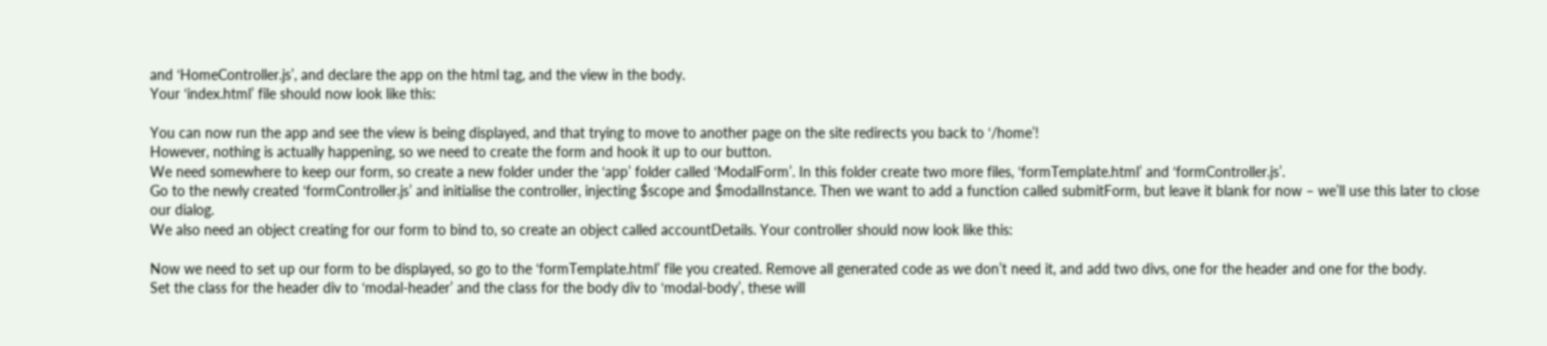and ‘HomeController.js’, and declare the app on the html tag, and the view in the body.
Your ‘index.html’ file should now look like this:

You can now run the app and see the view is being displayed, and that trying to move to another page on the site redirects you back to ‘/home’!
However, nothing is actually happening, so we need to create the form and hook it up to our button.
We need somewhere to keep our form, so create a new folder under the ‘app’ folder called ‘ModalForm’. In this folder create two more files, ‘formTemplate.html’ and ‘formController.js’.
Go to the newly created ‘formController.js’ and initialise the controller, injecting $scope and $modalInstance. Then we want to add a function called submitForm, but leave it blank for now – we’ll use this later to close our dialog.
We also need an object creating for our form to bind to, so create an object called accountDetails. Your controller should now look like this:

Now we need to set up our form to be displayed, so go to the ‘formTemplate.html’ file you created. Remove all generated code as we don’t need it, and add two divs, one for the header and one for the body.
Set the class for the header div to ‘modal-header’ and the class for the body div to ‘modal-body’, these will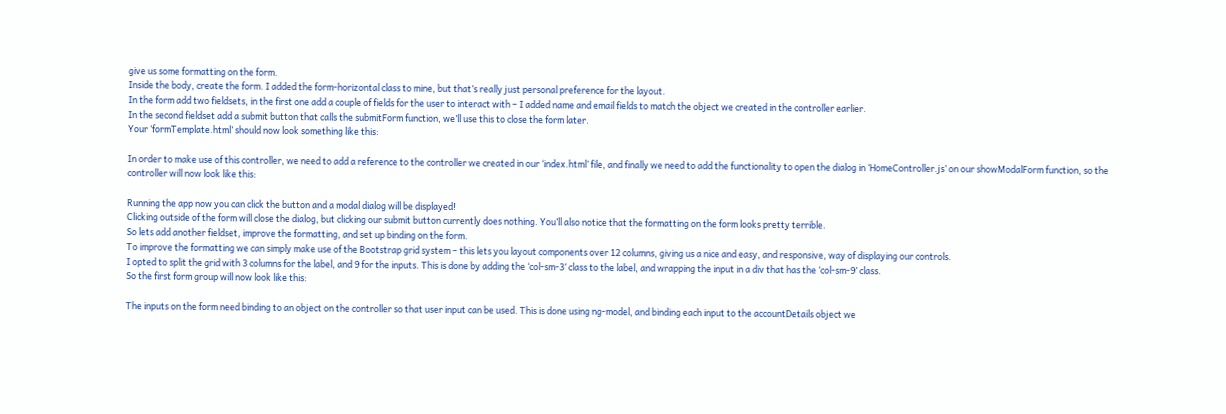give us some formatting on the form.
Inside the body, create the form. I added the form-horizontal class to mine, but that’s really just personal preference for the layout.
In the form add two fieldsets, in the first one add a couple of fields for the user to interact with – I added name and email fields to match the object we created in the controller earlier.
In the second fieldset add a submit button that calls the submitForm function, we’ll use this to close the form later.
Your ‘formTemplate.html’ should now look something like this:

In order to make use of this controller, we need to add a reference to the controller we created in our ‘index.html’ file, and finally we need to add the functionality to open the dialog in ‘HomeController.js’ on our showModalForm function, so the controller will now look like this:

Running the app now you can click the button and a modal dialog will be displayed!
Clicking outside of the form will close the dialog, but clicking our submit button currently does nothing. You’ll also notice that the formatting on the form looks pretty terrible.
So lets add another fieldset, improve the formatting, and set up binding on the form.
To improve the formatting we can simply make use of the Bootstrap grid system – this lets you layout components over 12 columns, giving us a nice and easy, and responsive, way of displaying our controls.
I opted to split the grid with 3 columns for the label, and 9 for the inputs. This is done by adding the ‘col-sm-3’ class to the label, and wrapping the input in a div that has the ‘col-sm-9’ class.
So the first form group will now look like this:

The inputs on the form need binding to an object on the controller so that user input can be used. This is done using ng-model, and binding each input to the accountDetails object we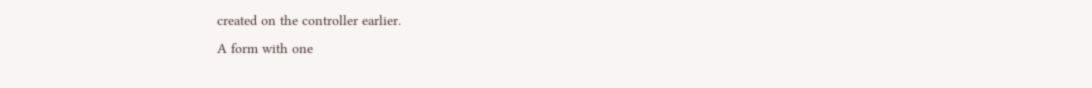created on the controller earlier.
A form with one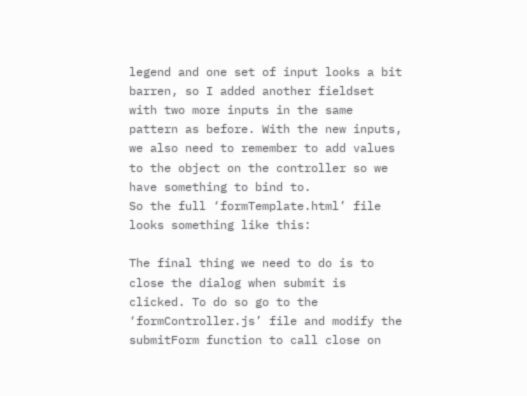legend and one set of input looks a bit barren, so I added another fieldset with two more inputs in the same pattern as before. With the new inputs, we also need to remember to add values to the object on the controller so we have something to bind to.
So the full ‘formTemplate.html’ file looks something like this:

The final thing we need to do is to close the dialog when submit is clicked. To do so go to the ‘formController.js’ file and modify the submitForm function to call close on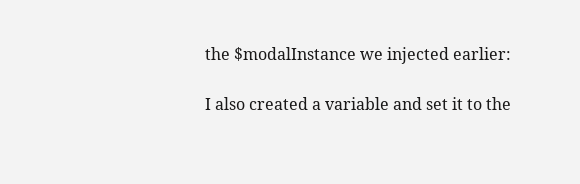the $modalInstance we injected earlier:

I also created a variable and set it to the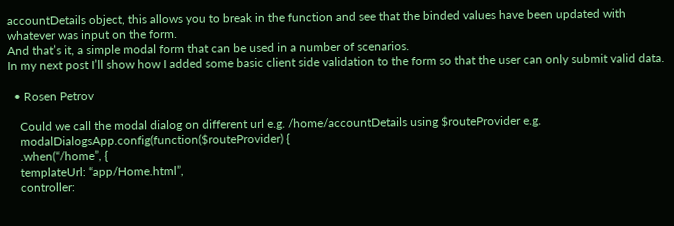accountDetails object, this allows you to break in the function and see that the binded values have been updated with whatever was input on the form.
And that’s it, a simple modal form that can be used in a number of scenarios.
In my next post I’ll show how I added some basic client side validation to the form so that the user can only submit valid data.

  • Rosen Petrov

    Could we call the modal dialog on different url e.g. /home/accountDetails using $routeProvider e.g.
    modalDialogsApp.config(function($routeProvider) {
    .when(“/home”, {
    templateUrl: “app/Home.html”,
    controller: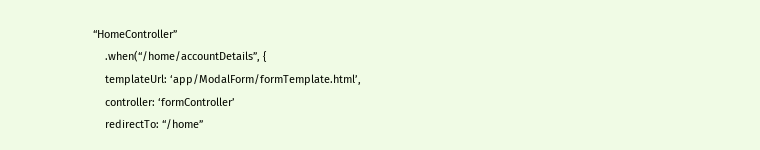“HomeController”
    .when(“/home/accountDetails”, {
    templateUrl: ‘app/ModalForm/formTemplate.html’,
    controller: ‘formController’
    redirectTo: “/home”